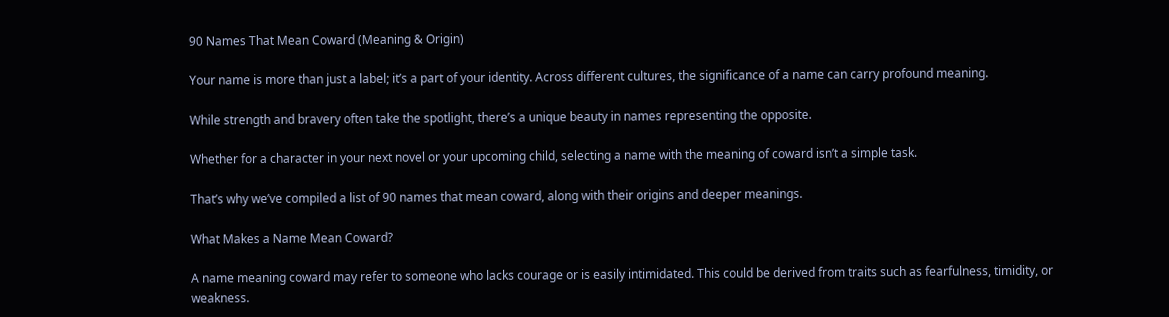90 Names That Mean Coward (Meaning & Origin)

Your name is more than just a label; it’s a part of your identity. Across different cultures, the significance of a name can carry profound meaning.

While strength and bravery often take the spotlight, there’s a unique beauty in names representing the opposite.

Whether for a character in your next novel or your upcoming child, selecting a name with the meaning of coward isn’t a simple task.

That’s why we’ve compiled a list of 90 names that mean coward, along with their origins and deeper meanings.

What Makes a Name Mean Coward?

A name meaning coward may refer to someone who lacks courage or is easily intimidated. This could be derived from traits such as fearfulness, timidity, or weakness.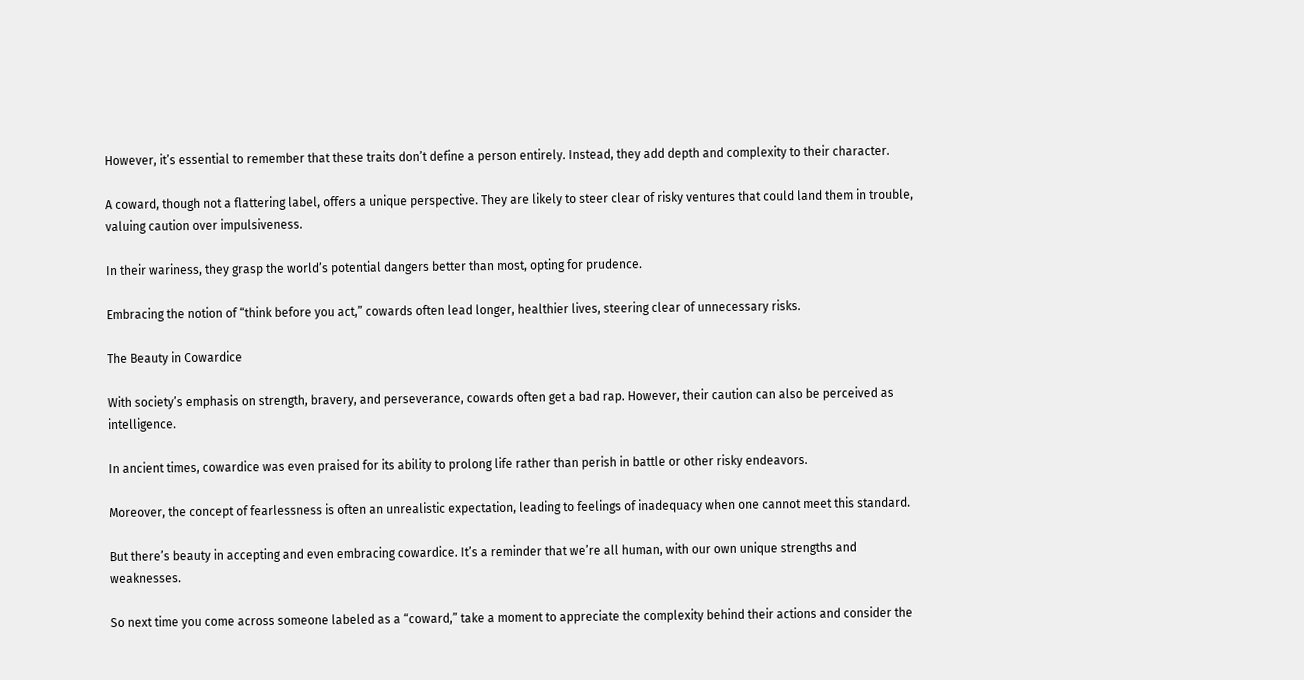However, it’s essential to remember that these traits don’t define a person entirely. Instead, they add depth and complexity to their character.

A coward, though not a flattering label, offers a unique perspective. They are likely to steer clear of risky ventures that could land them in trouble, valuing caution over impulsiveness.

In their wariness, they grasp the world’s potential dangers better than most, opting for prudence.

Embracing the notion of “think before you act,” cowards often lead longer, healthier lives, steering clear of unnecessary risks.

The Beauty in Cowardice

With society’s emphasis on strength, bravery, and perseverance, cowards often get a bad rap. However, their caution can also be perceived as intelligence.

In ancient times, cowardice was even praised for its ability to prolong life rather than perish in battle or other risky endeavors.

Moreover, the concept of fearlessness is often an unrealistic expectation, leading to feelings of inadequacy when one cannot meet this standard.

But there’s beauty in accepting and even embracing cowardice. It’s a reminder that we’re all human, with our own unique strengths and weaknesses.

So next time you come across someone labeled as a “coward,” take a moment to appreciate the complexity behind their actions and consider the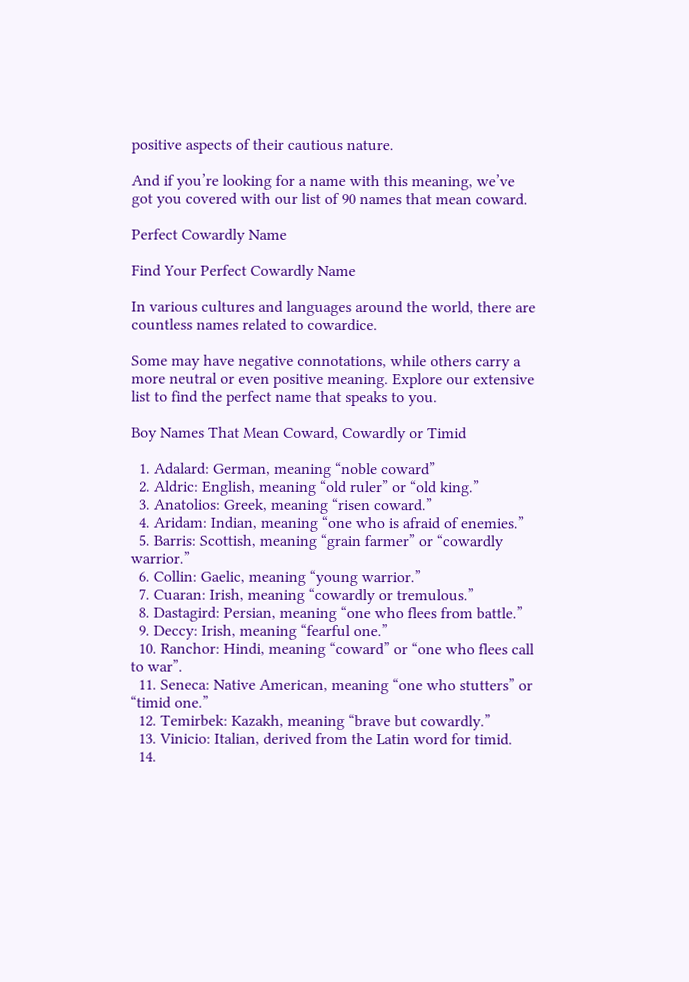positive aspects of their cautious nature.

And if you’re looking for a name with this meaning, we’ve got you covered with our list of 90 names that mean coward.

Perfect Cowardly Name

Find Your Perfect Cowardly Name

In various cultures and languages around the world, there are countless names related to cowardice.

Some may have negative connotations, while others carry a more neutral or even positive meaning. Explore our extensive list to find the perfect name that speaks to you.

Boy Names That Mean Coward, Cowardly or Timid

  1. Adalard: German, meaning “noble coward”
  2. Aldric: English, meaning “old ruler” or “old king.”
  3. Anatolios: Greek, meaning “risen coward.”
  4. Aridam: Indian, meaning “one who is afraid of enemies.”
  5. Barris: Scottish, meaning “grain farmer” or “cowardly warrior.”
  6. Collin: Gaelic, meaning “young warrior.”
  7. Cuaran: Irish, meaning “cowardly or tremulous.”
  8. Dastagird: Persian, meaning “one who flees from battle.”
  9. Deccy: Irish, meaning “fearful one.”
  10. Ranchor: Hindi, meaning “coward” or “one who flees call to war”.
  11. Seneca: Native American, meaning “one who stutters” or “timid one.”
  12. Temirbek: Kazakh, meaning “brave but cowardly.”
  13. Vinicio: Italian, derived from the Latin word for timid.
  14.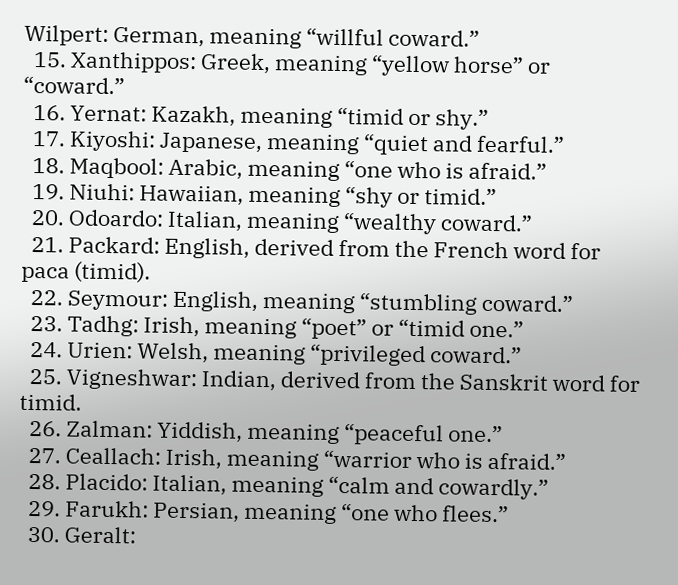Wilpert: German, meaning “willful coward.”
  15. Xanthippos: Greek, meaning “yellow horse” or “coward.”
  16. Yernat: Kazakh, meaning “timid or shy.”
  17. Kiyoshi: Japanese, meaning “quiet and fearful.”
  18. Maqbool: Arabic, meaning “one who is afraid.”
  19. Niuhi: Hawaiian, meaning “shy or timid.”
  20. Odoardo: Italian, meaning “wealthy coward.”
  21. Packard: English, derived from the French word for paca (timid).
  22. Seymour: English, meaning “stumbling coward.”
  23. Tadhg: Irish, meaning “poet” or “timid one.”
  24. Urien: Welsh, meaning “privileged coward.”
  25. Vigneshwar: Indian, derived from the Sanskrit word for timid.
  26. Zalman: Yiddish, meaning “peaceful one.”
  27. Ceallach: Irish, meaning “warrior who is afraid.”
  28. Placido: Italian, meaning “calm and cowardly.”
  29. Farukh: Persian, meaning “one who flees.”
  30. Geralt: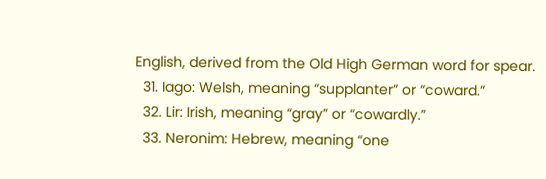English, derived from the Old High German word for spear.
  31. Iago: Welsh, meaning “supplanter” or “coward.”
  32. Lir: Irish, meaning “gray” or “cowardly.”
  33. Neronim: Hebrew, meaning “one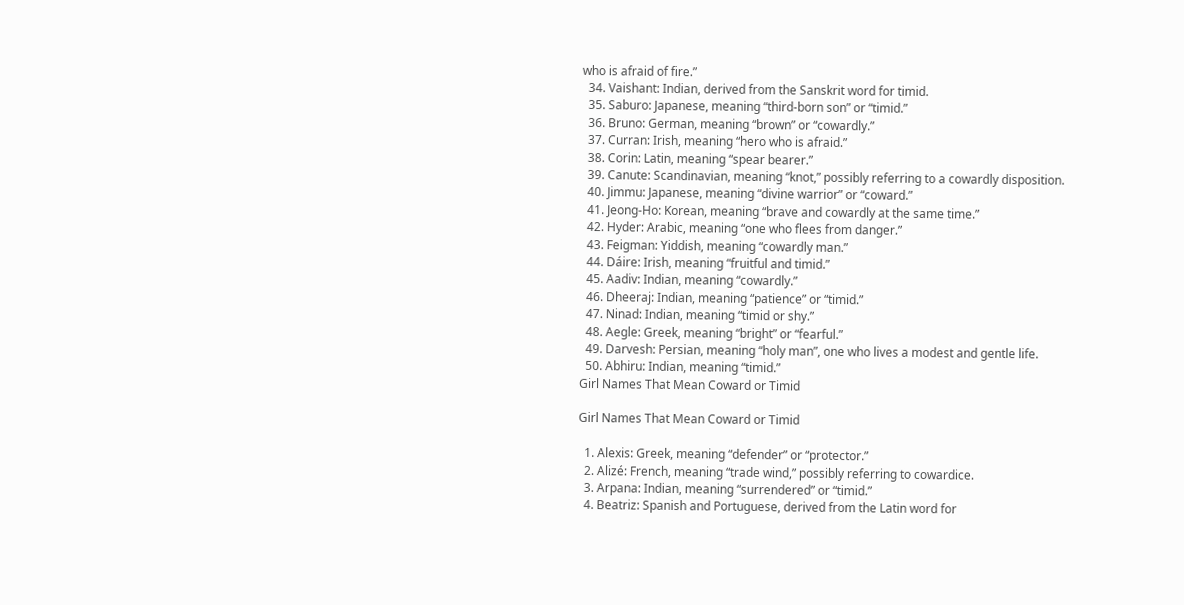who is afraid of fire.”
  34. Vaishant: Indian, derived from the Sanskrit word for timid.
  35. Saburo: Japanese, meaning “third-born son” or “timid.”
  36. Bruno: German, meaning “brown” or “cowardly.”
  37. Curran: Irish, meaning “hero who is afraid.”
  38. Corin: Latin, meaning “spear bearer.”
  39. Canute: Scandinavian, meaning “knot,” possibly referring to a cowardly disposition.
  40. Jimmu: Japanese, meaning “divine warrior” or “coward.”
  41. Jeong-Ho: Korean, meaning “brave and cowardly at the same time.”
  42. Hyder: Arabic, meaning “one who flees from danger.”
  43. Feigman: Yiddish, meaning “cowardly man.”
  44. Dáire: Irish, meaning “fruitful and timid.”
  45. Aadiv: Indian, meaning “cowardly.”
  46. Dheeraj: Indian, meaning “patience” or “timid.”
  47. Ninad: Indian, meaning “timid or shy.”
  48. Aegle: Greek, meaning “bright” or “fearful.”
  49. Darvesh: Persian, meaning “holy man”, one who lives a modest and gentle life.
  50. Abhiru: Indian, meaning “timid.”
Girl Names That Mean Coward or Timid

Girl Names That Mean Coward or Timid

  1. Alexis: Greek, meaning “defender” or “protector.”
  2. Alizé: French, meaning “trade wind,” possibly referring to cowardice.
  3. Arpana: Indian, meaning “surrendered” or “timid.”
  4. Beatriz: Spanish and Portuguese, derived from the Latin word for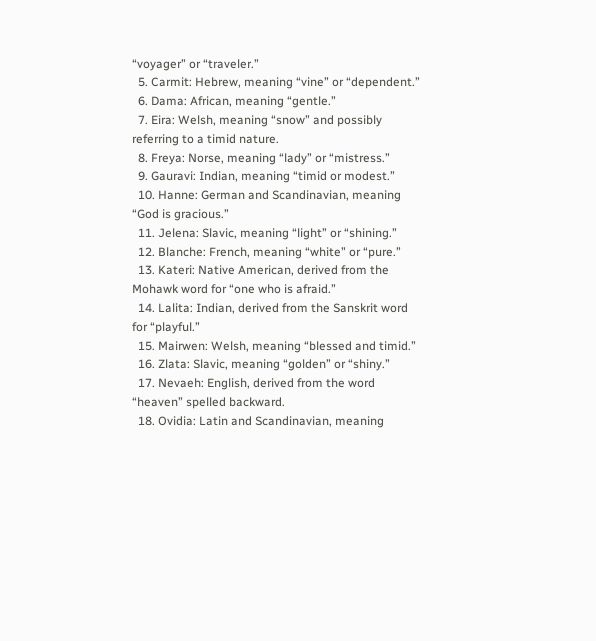“voyager” or “traveler.”
  5. Carmit: Hebrew, meaning “vine” or “dependent.”
  6. Dama: African, meaning “gentle.”
  7. Eira: Welsh, meaning “snow” and possibly referring to a timid nature.
  8. Freya: Norse, meaning “lady” or “mistress.”
  9. Gauravi: Indian, meaning “timid or modest.”
  10. Hanne: German and Scandinavian, meaning “God is gracious.”
  11. Jelena: Slavic, meaning “light” or “shining.”
  12. Blanche: French, meaning “white” or “pure.”
  13. Kateri: Native American, derived from the Mohawk word for “one who is afraid.”
  14. Lalita: Indian, derived from the Sanskrit word for “playful.”
  15. Mairwen: Welsh, meaning “blessed and timid.”
  16. Zlata: Slavic, meaning “golden” or “shiny.”
  17. Nevaeh: English, derived from the word “heaven” spelled backward.
  18. Ovidia: Latin and Scandinavian, meaning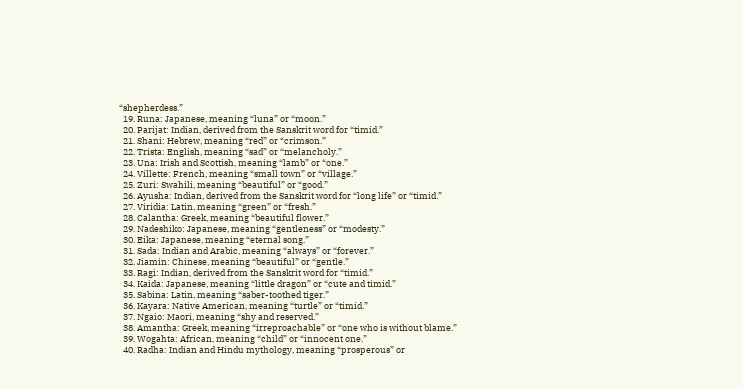“shepherdess.”
  19. Runa: Japanese, meaning “luna” or “moon.”
  20. Parijat: Indian, derived from the Sanskrit word for “timid.”
  21. Shani: Hebrew, meaning “red” or “crimson.”
  22. Trista: English, meaning “sad” or “melancholy.”
  23. Una: Irish and Scottish, meaning “lamb” or “one.”
  24. Villette: French, meaning “small town” or “village.”
  25. Zuri: Swahili, meaning “beautiful” or “good.”
  26. Ayusha: Indian, derived from the Sanskrit word for “long life” or “timid.”
  27. Viridia: Latin, meaning “green” or “fresh.”
  28. Calantha: Greek, meaning “beautiful flower.”
  29. Nadeshiko: Japanese, meaning “gentleness” or “modesty.”
  30. Eika: Japanese, meaning “eternal song.”
  31. Sada: Indian and Arabic, meaning “always” or “forever.”
  32. Jiamin: Chinese, meaning “beautiful” or “gentle.”
  33. Ragi: Indian, derived from the Sanskrit word for “timid.”
  34. Kaida: Japanese, meaning “little dragon” or “cute and timid.”
  35. Sabina: Latin, meaning “saber-toothed tiger.”
  36. Kayara: Native American, meaning “turtle” or “timid.”
  37. Ngaio: Maori, meaning “shy and reserved.”
  38. Amantha: Greek, meaning “irreproachable” or “one who is without blame.”
  39. Wogahta: African, meaning “child” or “innocent one.”
  40. Radha: Indian and Hindu mythology, meaning “prosperous” or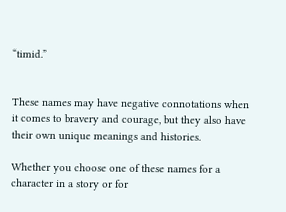“timid.”


These names may have negative connotations when it comes to bravery and courage, but they also have their own unique meanings and histories.

Whether you choose one of these names for a character in a story or for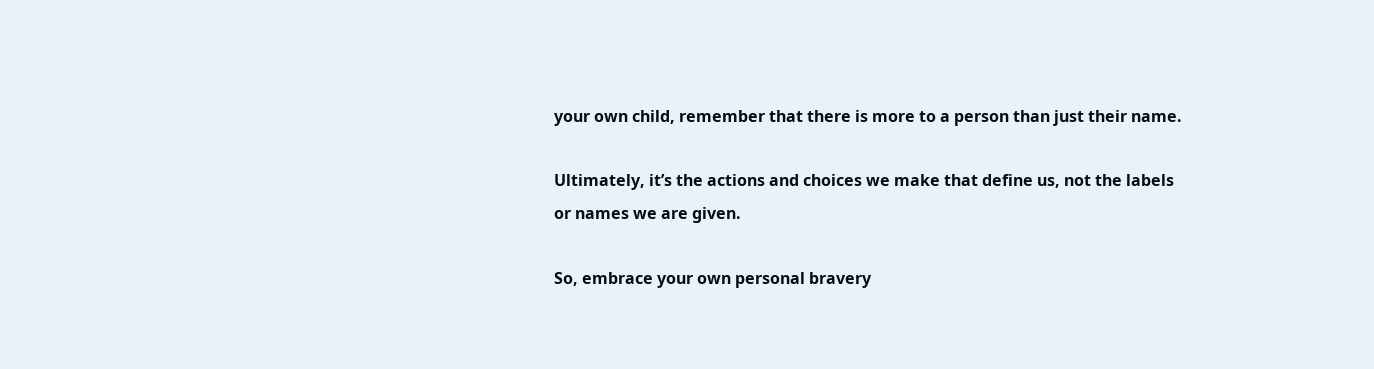your own child, remember that there is more to a person than just their name.

Ultimately, it’s the actions and choices we make that define us, not the labels or names we are given.

So, embrace your own personal bravery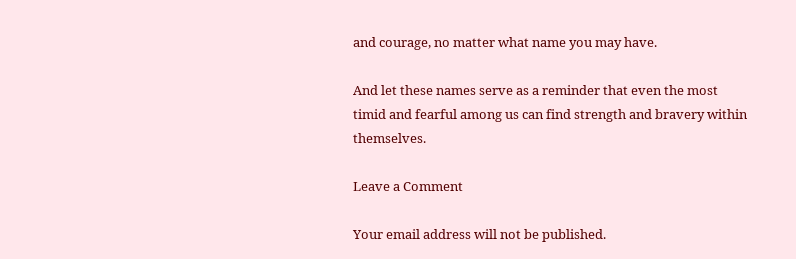and courage, no matter what name you may have.

And let these names serve as a reminder that even the most timid and fearful among us can find strength and bravery within themselves.

Leave a Comment

Your email address will not be published.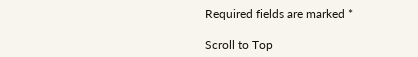Required fields are marked *

Scroll to Top